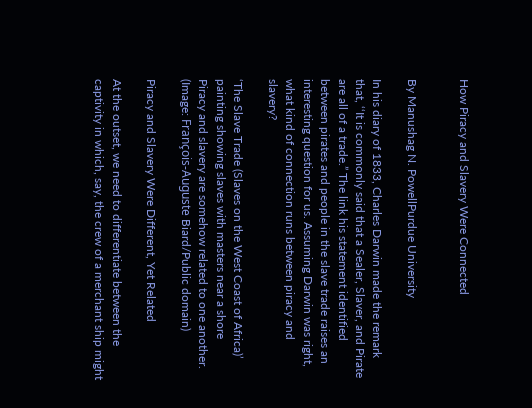How Piracy and Slavery Were Connected


By Manushag N. PowellPurdue University

In his diary of 1833, Charles Darwin made the remark that, ‘‘It is commonly said that a Sealer, Slaver, and Pirate are all of a trade.” The link his statement identified between pirates and people in the slave trade raises an interesting question for us. Assuming Darwin was right, what kind of connection runs between piracy and slavery?

‘The Slave Trade (Slaves on the West Coast of Africa)’ painting showing slaves with masters near a shore
Piracy and slavery are somehow related to one another. (Image: François-Auguste Biard/Public domain)

Piracy and Slavery Were Different, Yet Related

At the outset, we need to differentiate between the captivity in which, say, the crew of a merchant ship might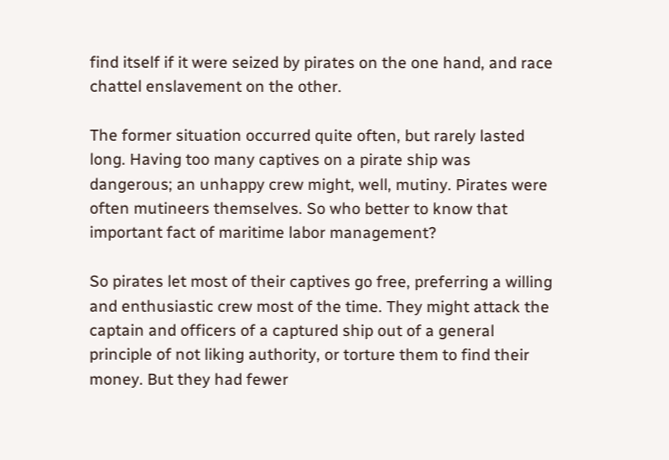find itself if it were seized by pirates on the one hand, and race chattel enslavement on the other.

The former situation occurred quite often, but rarely lasted long. Having too many captives on a pirate ship was dangerous; an unhappy crew might, well, mutiny. Pirates were often mutineers themselves. So who better to know that important fact of maritime labor management?

So pirates let most of their captives go free, preferring a willing and enthusiastic crew most of the time. They might attack the captain and officers of a captured ship out of a general principle of not liking authority, or torture them to find their money. But they had fewer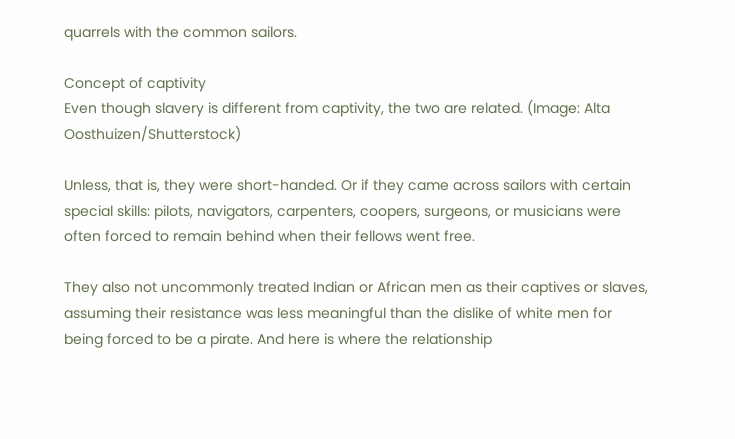quarrels with the common sailors.

Concept of captivity
Even though slavery is different from captivity, the two are related. (Image: Alta Oosthuizen/Shutterstock)

Unless, that is, they were short-handed. Or if they came across sailors with certain special skills: pilots, navigators, carpenters, coopers, surgeons, or musicians were often forced to remain behind when their fellows went free.

They also not uncommonly treated Indian or African men as their captives or slaves, assuming their resistance was less meaningful than the dislike of white men for being forced to be a pirate. And here is where the relationship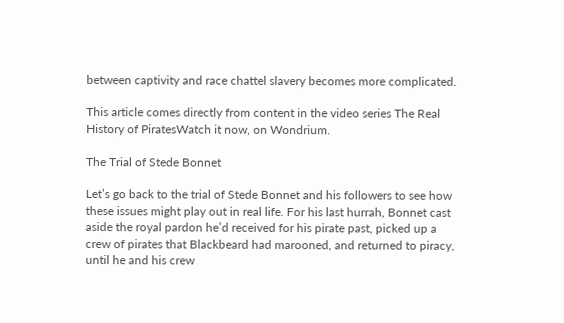between captivity and race chattel slavery becomes more complicated.

This article comes directly from content in the video series The Real History of PiratesWatch it now, on Wondrium.

The Trial of Stede Bonnet

Let’s go back to the trial of Stede Bonnet and his followers to see how these issues might play out in real life. For his last hurrah, Bonnet cast aside the royal pardon he’d received for his pirate past, picked up a crew of pirates that Blackbeard had marooned, and returned to piracy, until he and his crew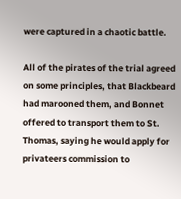were captured in a chaotic battle.

All of the pirates of the trial agreed on some principles, that Blackbeard had marooned them, and Bonnet offered to transport them to St. Thomas, saying he would apply for privateers commission to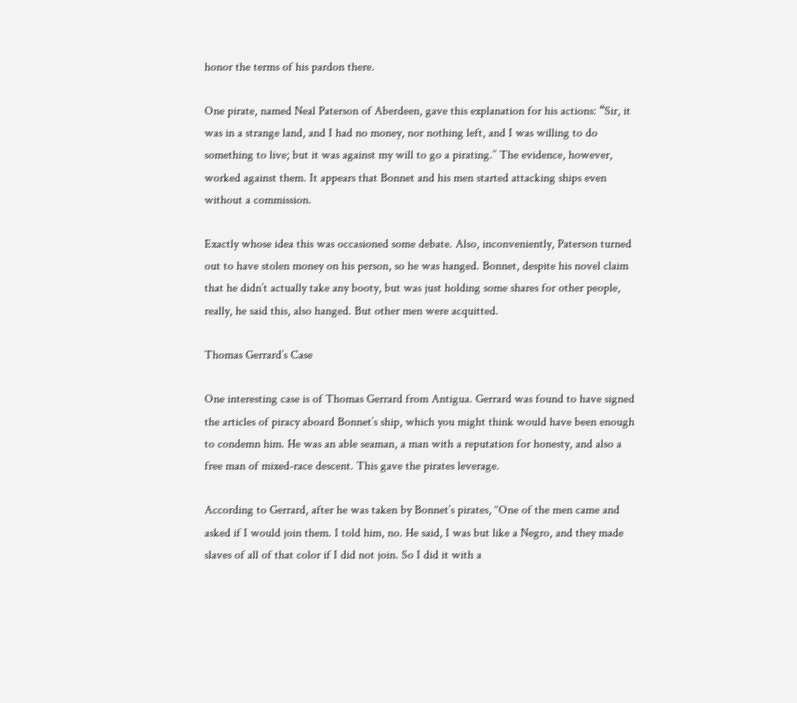honor the terms of his pardon there.

One pirate, named Neal Paterson of Aberdeen, gave this explanation for his actions: “Sir, it was in a strange land, and I had no money, nor nothing left, and I was willing to do something to live; but it was against my will to go a pirating.’’ The evidence, however, worked against them. It appears that Bonnet and his men started attacking ships even without a commission.

Exactly whose idea this was occasioned some debate. Also, inconveniently, Paterson turned out to have stolen money on his person, so he was hanged. Bonnet, despite his novel claim that he didn’t actually take any booty, but was just holding some shares for other people, really, he said this, also hanged. But other men were acquitted.

Thomas Gerrard’s Case

One interesting case is of Thomas Gerrard from Antigua. Gerrard was found to have signed the articles of piracy aboard Bonnet’s ship, which you might think would have been enough to condemn him. He was an able seaman, a man with a reputation for honesty, and also a free man of mixed-race descent. This gave the pirates leverage.

According to Gerrard, after he was taken by Bonnet’s pirates, ‘‘One of the men came and asked if I would join them. I told him, no. He said, I was but like a Negro, and they made slaves of all of that color if I did not join. So I did it with a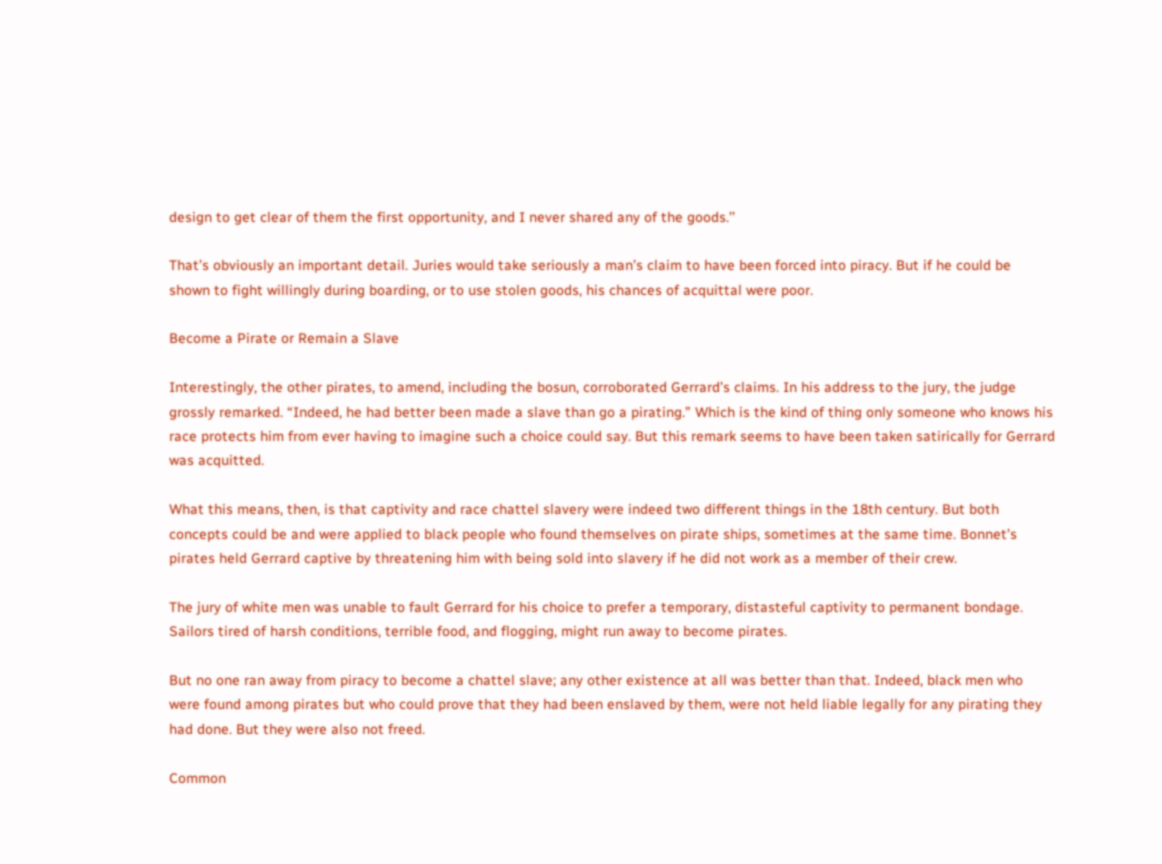design to get clear of them the first opportunity, and I never shared any of the goods.’’

That’s obviously an important detail. Juries would take seriously a man’s claim to have been forced into piracy. But if he could be shown to fight willingly during boarding, or to use stolen goods, his chances of acquittal were poor.

Become a Pirate or Remain a Slave

Interestingly, the other pirates, to amend, including the bosun, corroborated Gerrard’s claims. In his address to the jury, the judge grossly remarked. “Indeed, he had better been made a slave than go a pirating.” Which is the kind of thing only someone who knows his race protects him from ever having to imagine such a choice could say. But this remark seems to have been taken satirically for Gerrard was acquitted.

What this means, then, is that captivity and race chattel slavery were indeed two different things in the 18th century. But both concepts could be and were applied to black people who found themselves on pirate ships, sometimes at the same time. Bonnet’s pirates held Gerrard captive by threatening him with being sold into slavery if he did not work as a member of their crew.

The jury of white men was unable to fault Gerrard for his choice to prefer a temporary, distasteful captivity to permanent bondage. Sailors tired of harsh conditions, terrible food, and flogging, might run away to become pirates.

But no one ran away from piracy to become a chattel slave; any other existence at all was better than that. Indeed, black men who were found among pirates but who could prove that they had been enslaved by them, were not held liable legally for any pirating they had done. But they were also not freed.

Common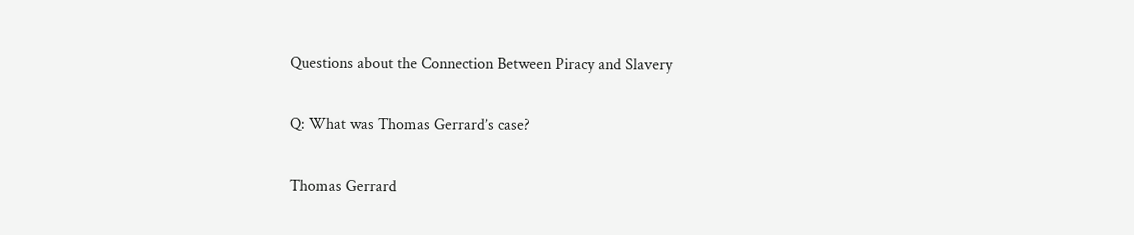Questions about the Connection Between Piracy and Slavery

Q: What was Thomas Gerrard’s case?

Thomas Gerrard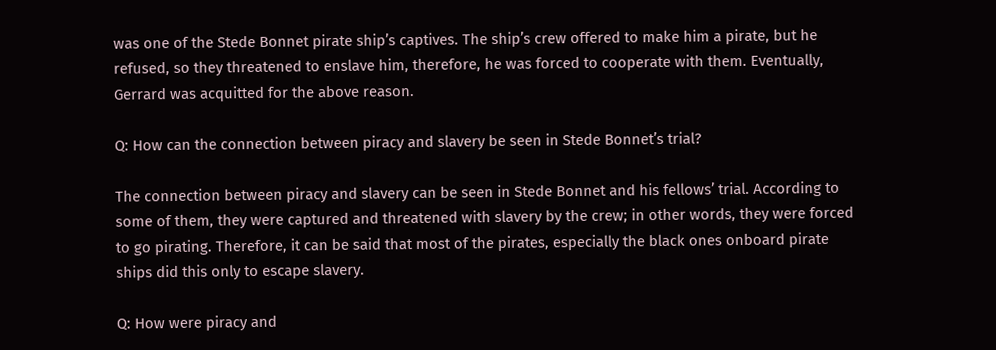was one of the Stede Bonnet pirate ship’s captives. The ship’s crew offered to make him a pirate, but he refused, so they threatened to enslave him, therefore, he was forced to cooperate with them. Eventually, Gerrard was acquitted for the above reason.

Q: How can the connection between piracy and slavery be seen in Stede Bonnet’s trial?

The connection between piracy and slavery can be seen in Stede Bonnet and his fellows’ trial. According to some of them, they were captured and threatened with slavery by the crew; in other words, they were forced to go pirating. Therefore, it can be said that most of the pirates, especially the black ones onboard pirate ships did this only to escape slavery.

Q: How were piracy and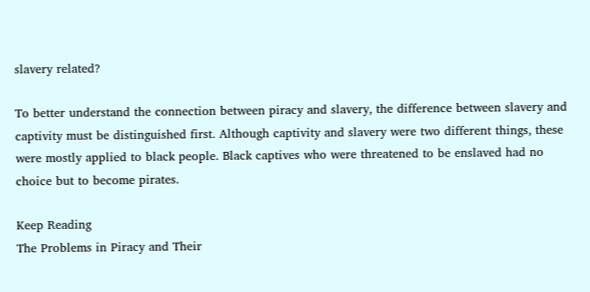slavery related?

To better understand the connection between piracy and slavery, the difference between slavery and captivity must be distinguished first. Although captivity and slavery were two different things, these were mostly applied to black people. Black captives who were threatened to be enslaved had no choice but to become pirates.

Keep Reading
The Problems in Piracy and Their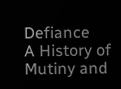Defiance
A History of Mutiny and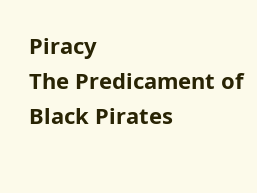Piracy
The Predicament of Black Pirates